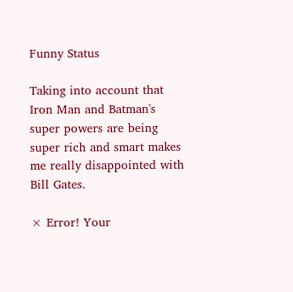Funny Status

Taking into account that Iron Man and Batman's super powers are being super rich and smart makes me really disappointed with Bill Gates.

× Error! Your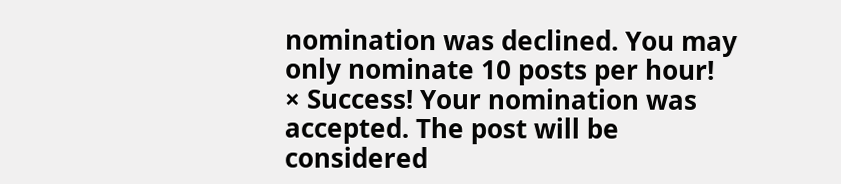nomination was declined. You may only nominate 10 posts per hour!
× Success! Your nomination was accepted. The post will be considered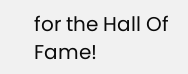for the Hall Of Fame!